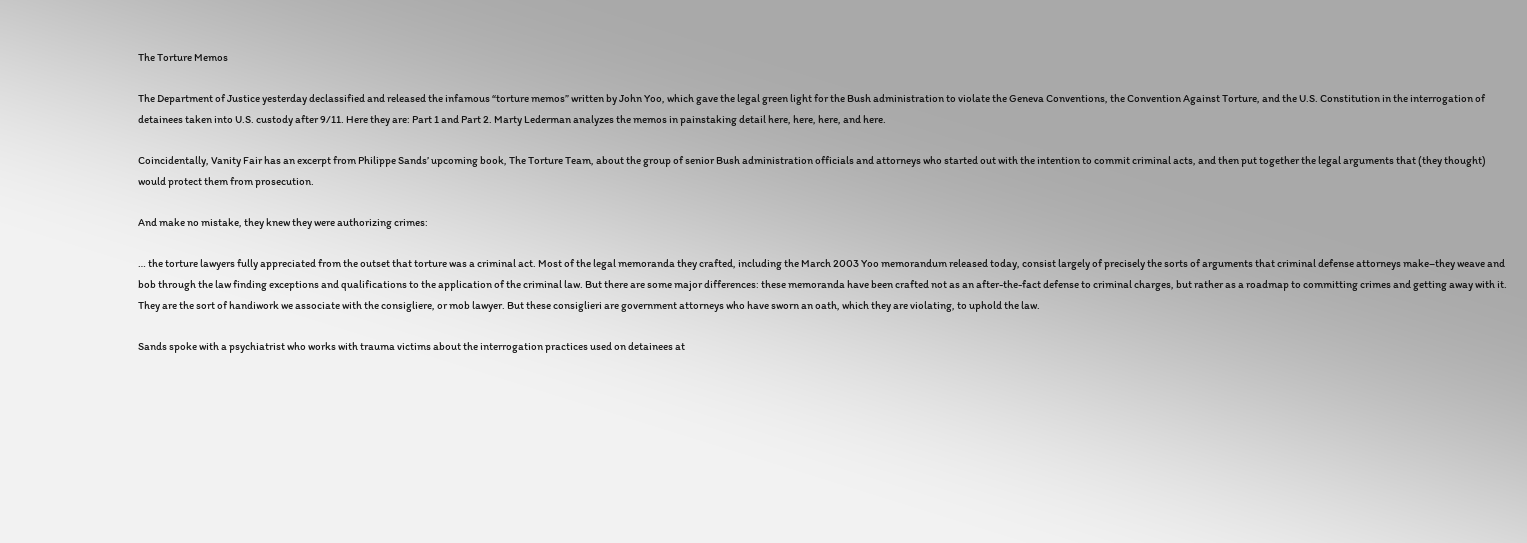The Torture Memos

The Department of Justice yesterday declassified and released the infamous “torture memos” written by John Yoo, which gave the legal green light for the Bush administration to violate the Geneva Conventions, the Convention Against Torture, and the U.S. Constitution in the interrogation of detainees taken into U.S. custody after 9/11. Here they are: Part 1 and Part 2. Marty Lederman analyzes the memos in painstaking detail here, here, here, and here.

Coincidentally, Vanity Fair has an excerpt from Philippe Sands’ upcoming book, The Torture Team, about the group of senior Bush administration officials and attorneys who started out with the intention to commit criminal acts, and then put together the legal arguments that (they thought) would protect them from prosecution.

And make no mistake, they knew they were authorizing crimes:

… the torture lawyers fully appreciated from the outset that torture was a criminal act. Most of the legal memoranda they crafted, including the March 2003 Yoo memorandum released today, consist largely of precisely the sorts of arguments that criminal defense attorneys make–they weave and bob through the law finding exceptions and qualifications to the application of the criminal law. But there are some major differences: these memoranda have been crafted not as an after-the-fact defense to criminal charges, but rather as a roadmap to committing crimes and getting away with it. They are the sort of handiwork we associate with the consigliere, or mob lawyer. But these consiglieri are government attorneys who have sworn an oath, which they are violating, to uphold the law.

Sands spoke with a psychiatrist who works with trauma victims about the interrogation practices used on detainees at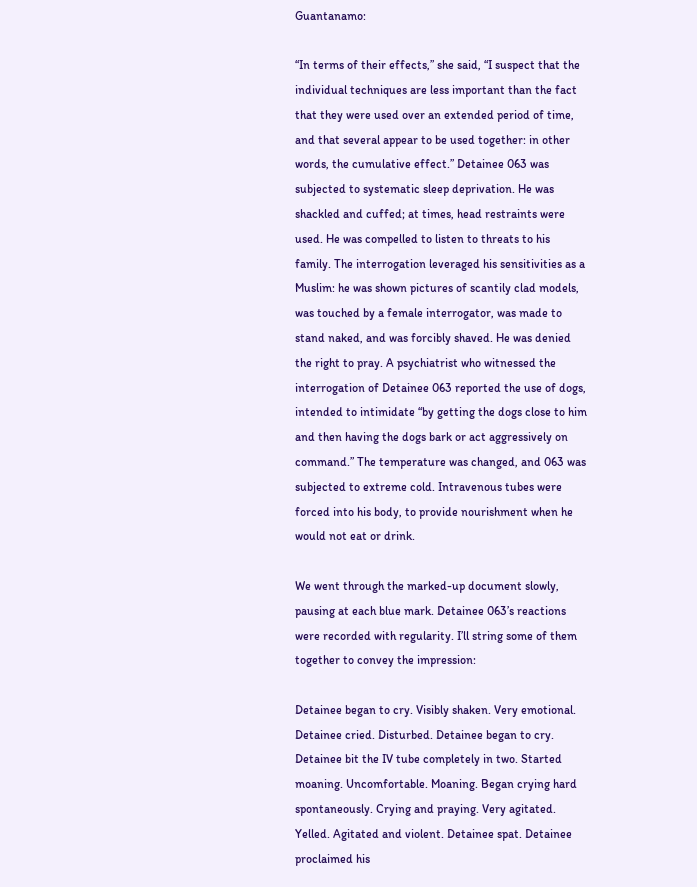Guantanamo:

“In terms of their effects,” she said, “I suspect that the individual techniques are less important than the fact that they were used over an extended period of time, and that several appear to be used together: in other words, the cumulative effect.” Detainee 063 was subjected to systematic sleep deprivation. He was shackled and cuffed; at times, head restraints were used. He was compelled to listen to threats to his family. The interrogation leveraged his sensitivities as a Muslim: he was shown pictures of scantily clad models, was touched by a female interrogator, was made to stand naked, and was forcibly shaved. He was denied the right to pray. A psychiatrist who witnessed the interrogation of Detainee 063 reported the use of dogs, intended to intimidate “by getting the dogs close to him and then having the dogs bark or act aggressively on command.” The temperature was changed, and 063 was subjected to extreme cold. Intravenous tubes were forced into his body, to provide nourishment when he would not eat or drink.

We went through the marked-up document slowly, pausing at each blue mark. Detainee 063’s reactions were recorded with regularity. I’ll string some of them together to convey the impression:

Detainee began to cry. Visibly shaken. Very emotional. Detainee cried. Disturbed. Detainee began to cry. Detainee bit the IV tube completely in two. Started moaning. Uncomfortable. Moaning. Began crying hard spontaneously. Crying and praying. Very agitated. Yelled. Agitated and violent. Detainee spat. Detainee proclaimed his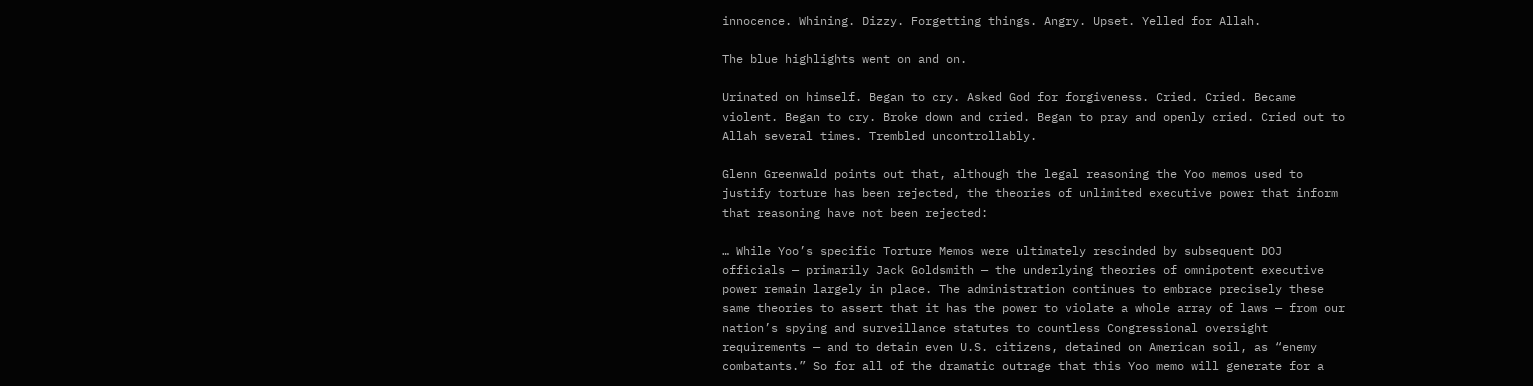innocence. Whining. Dizzy. Forgetting things. Angry. Upset. Yelled for Allah.

The blue highlights went on and on.

Urinated on himself. Began to cry. Asked God for forgiveness. Cried. Cried. Became violent. Began to cry. Broke down and cried. Began to pray and openly cried. Cried out to Allah several times. Trembled uncontrollably.

Glenn Greenwald points out that, although the legal reasoning the Yoo memos used to justify torture has been rejected, the theories of unlimited executive power that inform that reasoning have not been rejected:

… While Yoo’s specific Torture Memos were ultimately rescinded by subsequent DOJ officials — primarily Jack Goldsmith — the underlying theories of omnipotent executive power remain largely in place. The administration continues to embrace precisely these same theories to assert that it has the power to violate a whole array of laws — from our nation’s spying and surveillance statutes to countless Congressional oversight requirements — and to detain even U.S. citizens, detained on American soil, as “enemy combatants.” So for all of the dramatic outrage that this Yoo memo will generate for a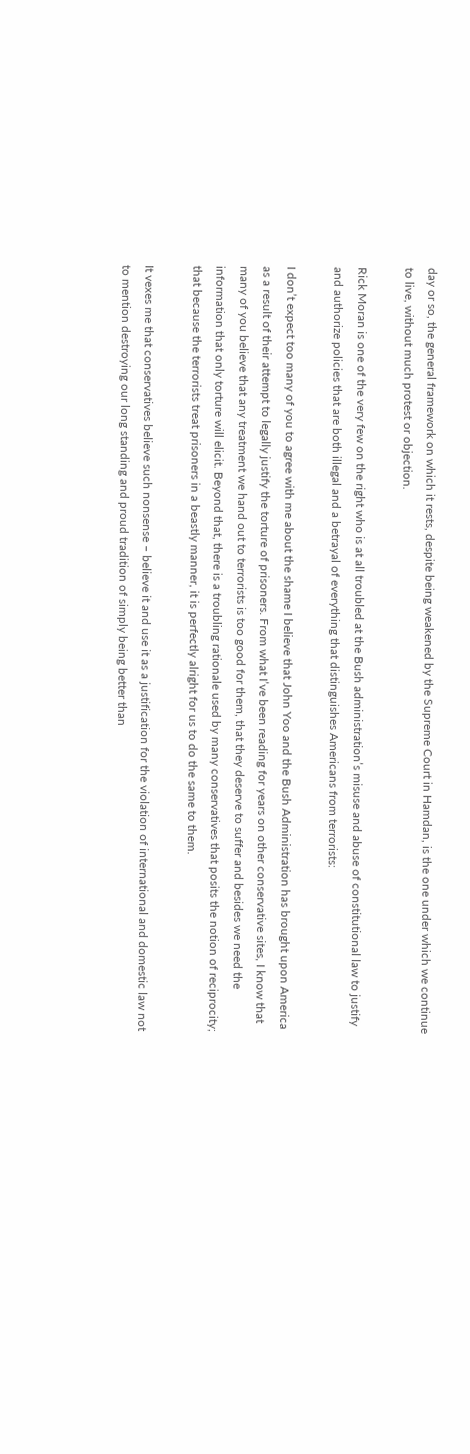day or so, the general framework on which it rests, despite being weakened by the Supreme Court in Hamdan, is the one under which we continue to live, without much protest or objection.

Rick Moran is one of the very few on the right who is at all troubled at the Bush administration’s misuse and abuse of constitutional law to justify and authorize policies that are both illegal and a betrayal of everything that distinguishes Americans from terrorists:

I don’t expect too many of you to agree with me about the shame I believe that John Yoo and the Bush Administration has brought upon America as a result of their attempt to legally justify the torture of prisoners. From what I’ve been reading for years on other conservative sites, I know that many of you believe that any treatment we hand out to terrorists is too good for them, that they deserve to suffer and besides we need the information that only torture will elicit. Beyond that, there is a troubling rationale used by many conservatives that posits the notion of reciprocity; that because the terrorists treat prisoners in a beastly manner, it is perfectly alright for us to do the same to them.

It vexes me that conservatives believe such nonsense – believe it and use it as a justification for the violation of international and domestic law not to mention destroying our long standing and proud tradition of simply being better than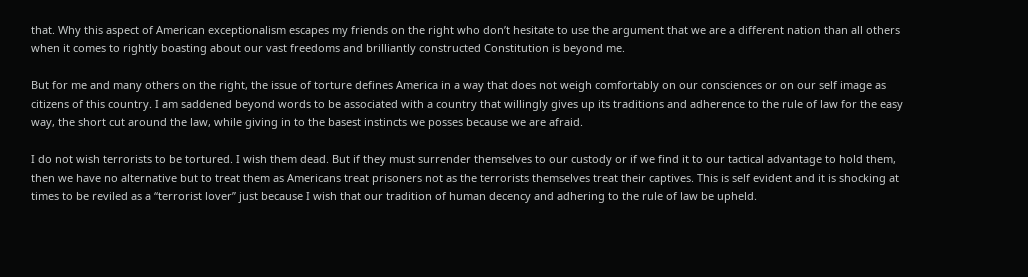that. Why this aspect of American exceptionalism escapes my friends on the right who don’t hesitate to use the argument that we are a different nation than all others when it comes to rightly boasting about our vast freedoms and brilliantly constructed Constitution is beyond me.

But for me and many others on the right, the issue of torture defines America in a way that does not weigh comfortably on our consciences or on our self image as citizens of this country. I am saddened beyond words to be associated with a country that willingly gives up its traditions and adherence to the rule of law for the easy way, the short cut around the law, while giving in to the basest instincts we posses because we are afraid.

I do not wish terrorists to be tortured. I wish them dead. But if they must surrender themselves to our custody or if we find it to our tactical advantage to hold them, then we have no alternative but to treat them as Americans treat prisoners not as the terrorists themselves treat their captives. This is self evident and it is shocking at times to be reviled as a “terrorist lover” just because I wish that our tradition of human decency and adhering to the rule of law be upheld.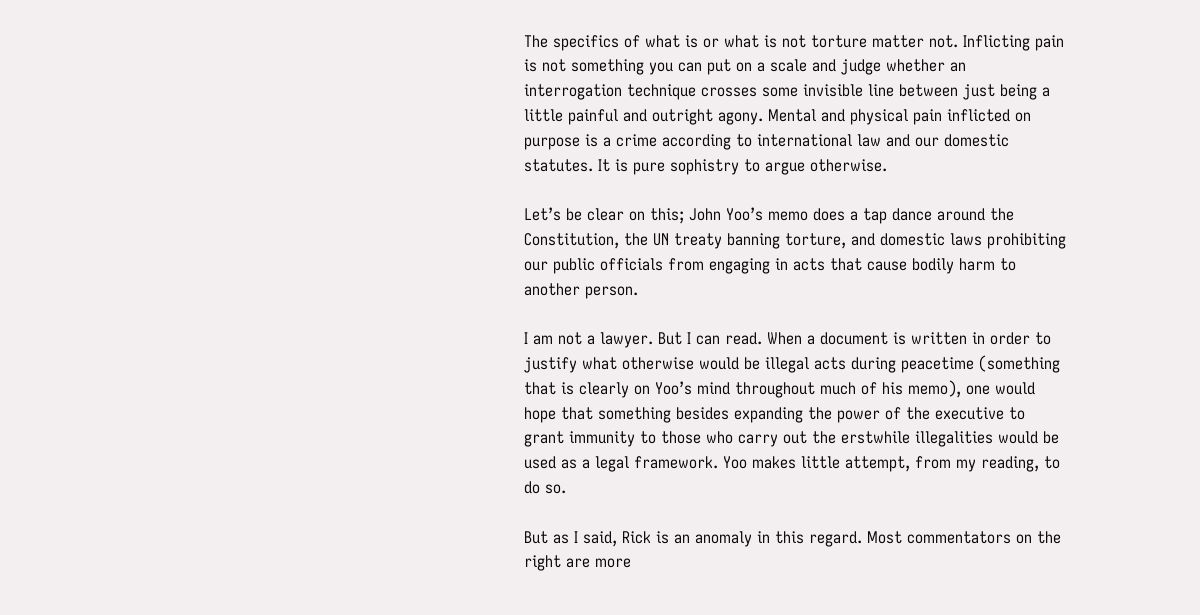The specifics of what is or what is not torture matter not. Inflicting pain is not something you can put on a scale and judge whether an interrogation technique crosses some invisible line between just being a little painful and outright agony. Mental and physical pain inflicted on purpose is a crime according to international law and our domestic statutes. It is pure sophistry to argue otherwise.

Let’s be clear on this; John Yoo’s memo does a tap dance around the Constitution, the UN treaty banning torture, and domestic laws prohibiting our public officials from engaging in acts that cause bodily harm to another person.

I am not a lawyer. But I can read. When a document is written in order to justify what otherwise would be illegal acts during peacetime (something that is clearly on Yoo’s mind throughout much of his memo), one would hope that something besides expanding the power of the executive to grant immunity to those who carry out the erstwhile illegalities would be used as a legal framework. Yoo makes little attempt, from my reading, to do so.

But as I said, Rick is an anomaly in this regard. Most commentators on the right are more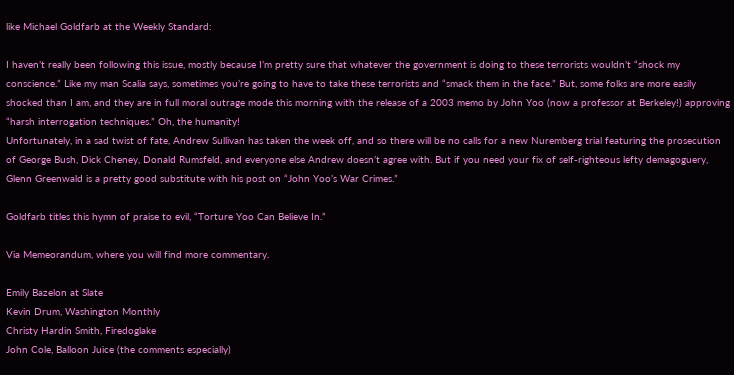like Michael Goldfarb at the Weekly Standard:

I haven’t really been following this issue, mostly because I’m pretty sure that whatever the government is doing to these terrorists wouldn’t “shock my conscience.” Like my man Scalia says, sometimes you’re going to have to take these terrorists and “smack them in the face.” But, some folks are more easily shocked than I am, and they are in full moral outrage mode this morning with the release of a 2003 memo by John Yoo (now a professor at Berkeley!) approving “harsh interrogation techniques.” Oh, the humanity!
Unfortunately, in a sad twist of fate, Andrew Sullivan has taken the week off, and so there will be no calls for a new Nuremberg trial featuring the prosecution of George Bush, Dick Cheney, Donald Rumsfeld, and everyone else Andrew doesn’t agree with. But if you need your fix of self-righteous lefty demagoguery, Glenn Greenwald is a pretty good substitute with his post on “John Yoo’s War Crimes.”

Goldfarb titles this hymn of praise to evil, “Torture Yoo Can Believe In.”

Via Memeorandum, where you will find more commentary.

Emily Bazelon at Slate
Kevin Drum, Washington Monthly
Christy Hardin Smith, Firedoglake
John Cole, Balloon Juice (the comments especially)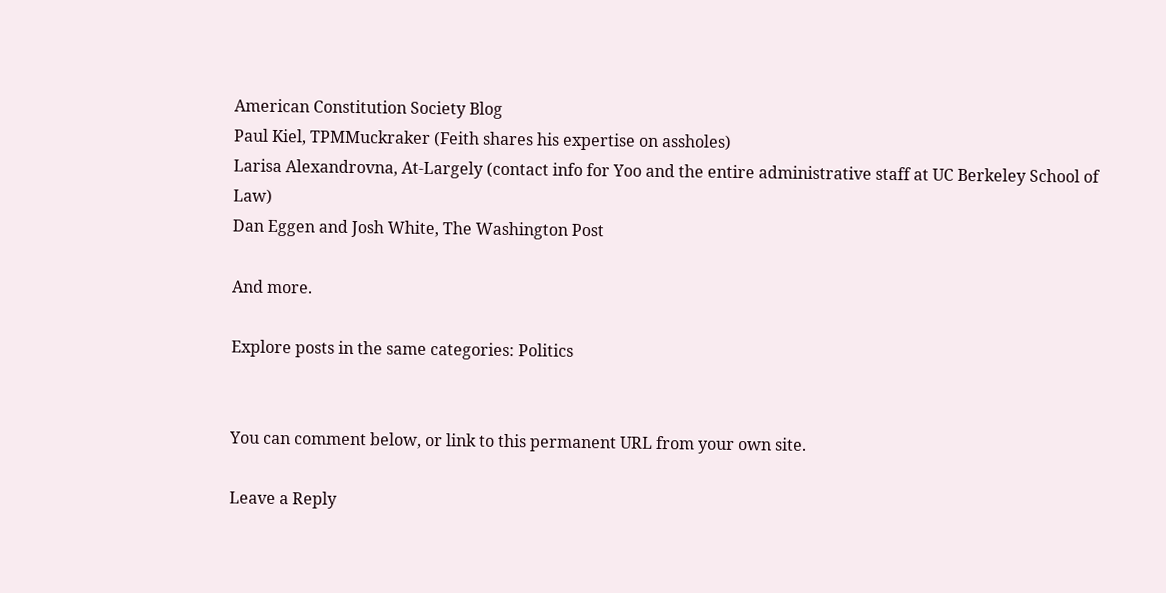American Constitution Society Blog
Paul Kiel, TPMMuckraker (Feith shares his expertise on assholes)
Larisa Alexandrovna, At-Largely (contact info for Yoo and the entire administrative staff at UC Berkeley School of Law)
Dan Eggen and Josh White, The Washington Post

And more.

Explore posts in the same categories: Politics


You can comment below, or link to this permanent URL from your own site.

Leave a Reply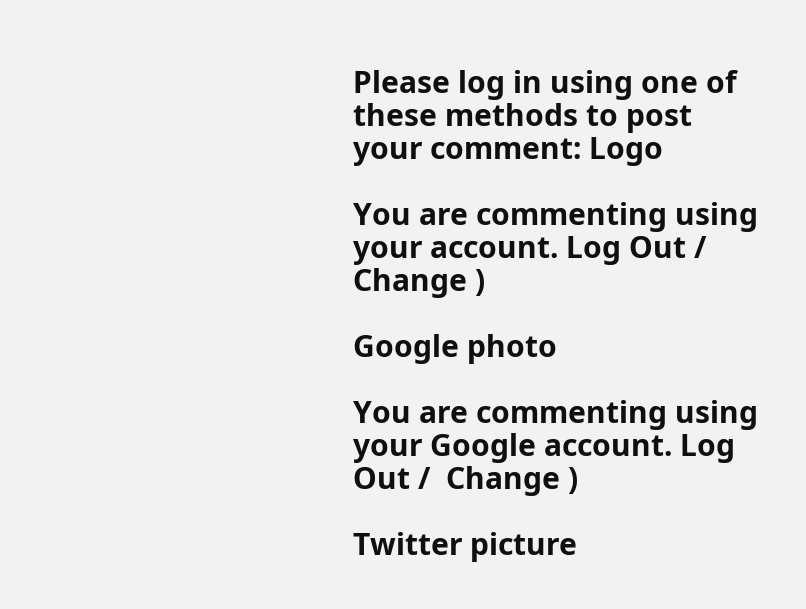Please log in using one of these methods to post your comment: Logo

You are commenting using your account. Log Out /  Change )

Google photo

You are commenting using your Google account. Log Out /  Change )

Twitter picture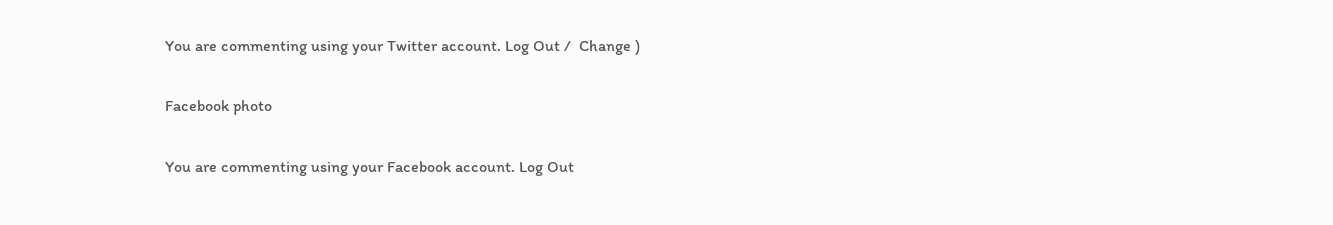You are commenting using your Twitter account. Log Out /  Change )

Facebook photo

You are commenting using your Facebook account. Log Out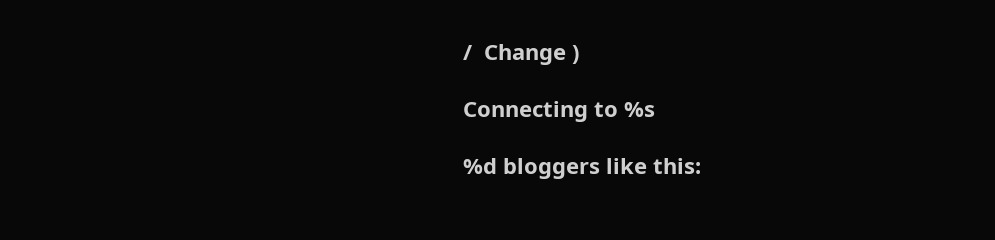/  Change )

Connecting to %s

%d bloggers like this: